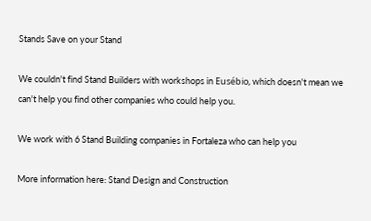Stands Save on your Stand

We couldn't find Stand Builders with workshops in Eusébio, which doesn't mean we can't help you find other companies who could help you.

We work with 6 Stand Building companies in Fortaleza who can help you

More information here: Stand Design and Construction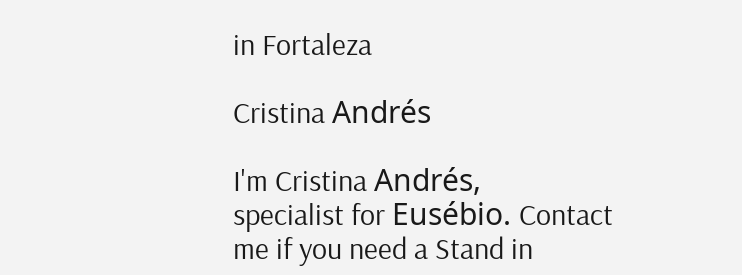in Fortaleza

Cristina Andrés

I'm Cristina Andrés,
specialist for Eusébio. Contact me if you need a Stand in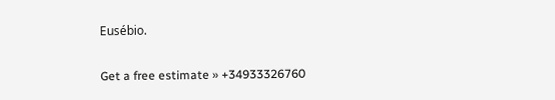Eusébio.

Get a free estimate » +34933326760